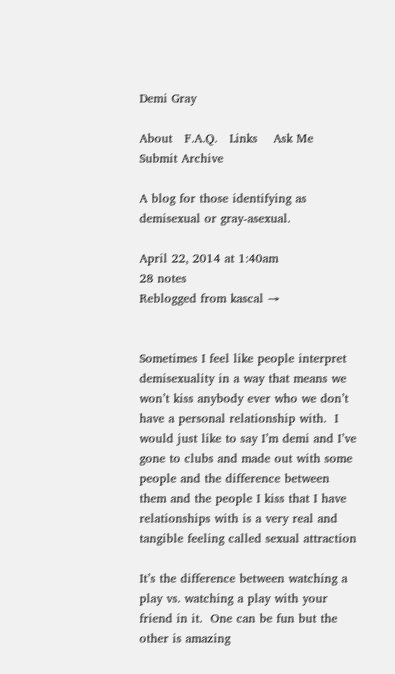Demi Gray

About   F.A.Q.   Links    Ask Me    Submit Archive

A blog for those identifying as demisexual or gray-asexual.

April 22, 2014 at 1:40am
28 notes
Reblogged from kascal →


Sometimes I feel like people interpret demisexuality in a way that means we won’t kiss anybody ever who we don’t have a personal relationship with.  I would just like to say I’m demi and I’ve gone to clubs and made out with some people and the difference between them and the people I kiss that I have relationships with is a very real and tangible feeling called sexual attraction

It’s the difference between watching a play vs. watching a play with your friend in it.  One can be fun but the other is amazing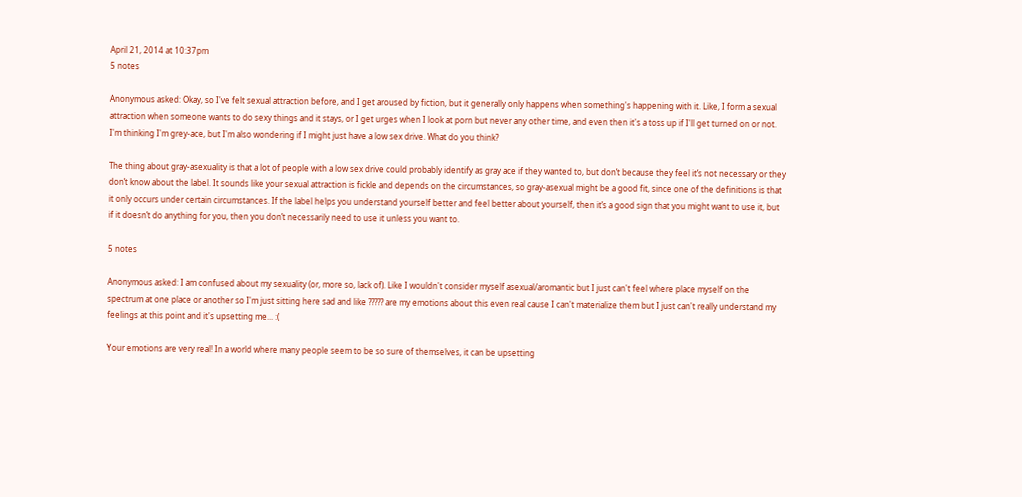April 21, 2014 at 10:37pm
5 notes

Anonymous asked: Okay, so I've felt sexual attraction before, and I get aroused by fiction, but it generally only happens when something's happening with it. Like, I form a sexual attraction when someone wants to do sexy things and it stays, or I get urges when I look at porn but never any other time, and even then it's a toss up if I'll get turned on or not. I'm thinking I'm grey-ace, but I'm also wondering if I might just have a low sex drive. What do you think?

The thing about gray-asexuality is that a lot of people with a low sex drive could probably identify as gray ace if they wanted to, but don’t because they feel it’s not necessary or they don’t know about the label. It sounds like your sexual attraction is fickle and depends on the circumstances, so gray-asexual might be a good fit, since one of the definitions is that it only occurs under certain circumstances. If the label helps you understand yourself better and feel better about yourself, then it’s a good sign that you might want to use it, but if it doesn’t do anything for you, then you don’t necessarily need to use it unless you want to.

5 notes

Anonymous asked: I am confused about my sexuality (or, more so, lack of). Like I wouldn't consider myself asexual/aromantic but I just can't feel where place myself on the spectrum at one place or another so I'm just sitting here sad and like ????? are my emotions about this even real cause I can't materialize them but I just can't really understand my feelings at this point and it's upsetting me... :(

Your emotions are very real! In a world where many people seem to be so sure of themselves, it can be upsetting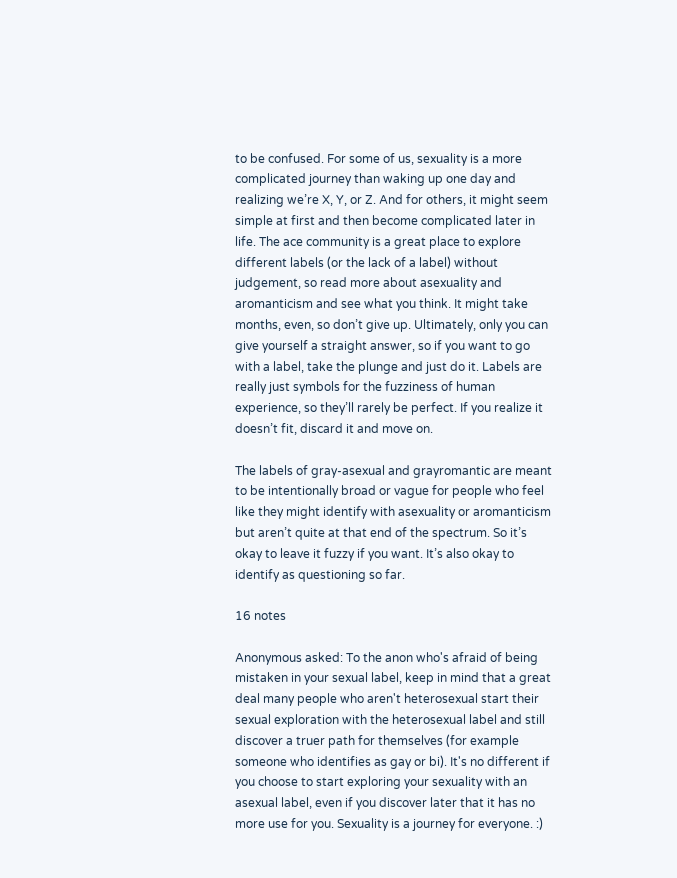to be confused. For some of us, sexuality is a more complicated journey than waking up one day and realizing we’re X, Y, or Z. And for others, it might seem simple at first and then become complicated later in life. The ace community is a great place to explore different labels (or the lack of a label) without judgement, so read more about asexuality and aromanticism and see what you think. It might take months, even, so don’t give up. Ultimately, only you can give yourself a straight answer, so if you want to go with a label, take the plunge and just do it. Labels are really just symbols for the fuzziness of human experience, so they’ll rarely be perfect. If you realize it doesn’t fit, discard it and move on.

The labels of gray-asexual and grayromantic are meant to be intentionally broad or vague for people who feel like they might identify with asexuality or aromanticism but aren’t quite at that end of the spectrum. So it’s okay to leave it fuzzy if you want. It’s also okay to identify as questioning so far.

16 notes

Anonymous asked: To the anon who's afraid of being mistaken in your sexual label, keep in mind that a great deal many people who aren't heterosexual start their sexual exploration with the heterosexual label and still discover a truer path for themselves (for example someone who identifies as gay or bi). It's no different if you choose to start exploring your sexuality with an asexual label, even if you discover later that it has no more use for you. Sexuality is a journey for everyone. :)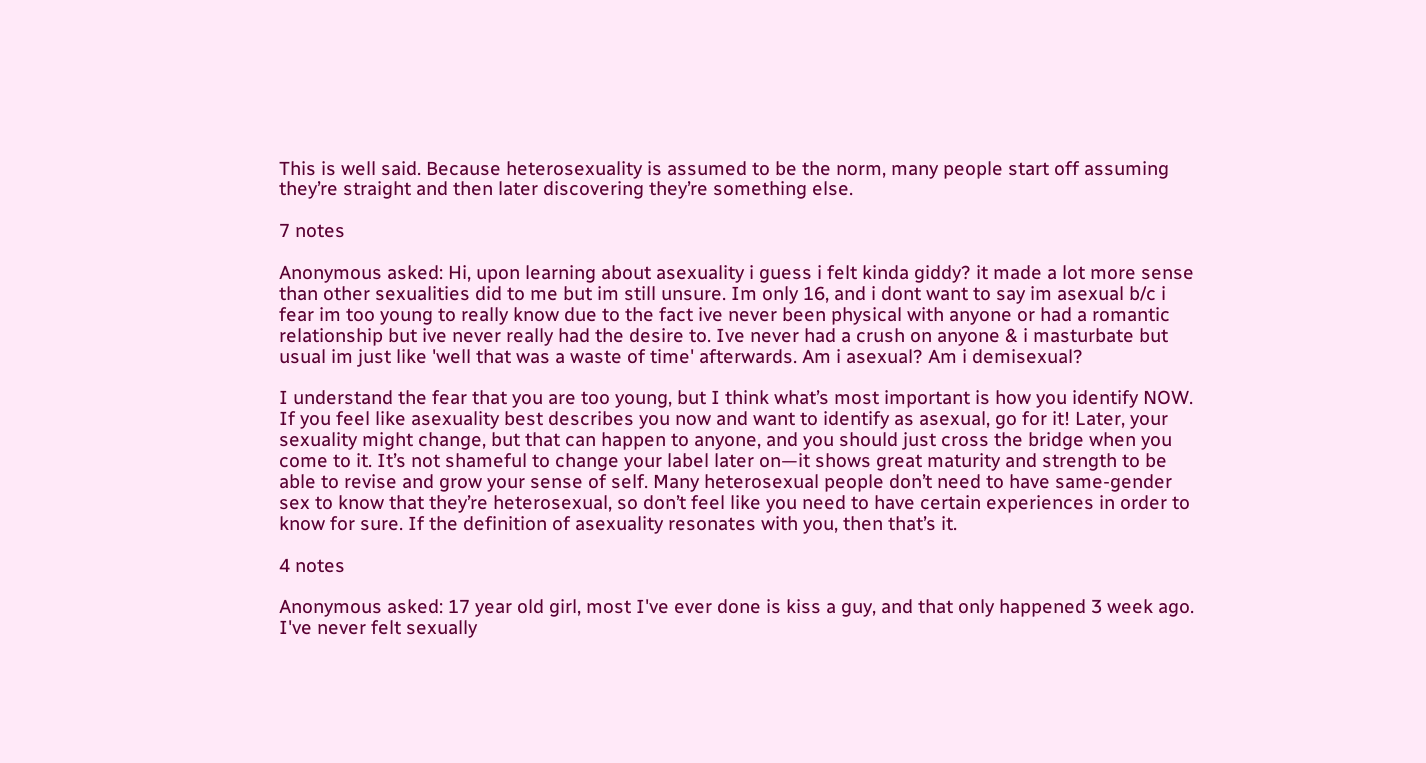This is well said. Because heterosexuality is assumed to be the norm, many people start off assuming they’re straight and then later discovering they’re something else.

7 notes

Anonymous asked: Hi, upon learning about asexuality i guess i felt kinda giddy? it made a lot more sense than other sexualities did to me but im still unsure. Im only 16, and i dont want to say im asexual b/c i fear im too young to really know due to the fact ive never been physical with anyone or had a romantic relationship but ive never really had the desire to. Ive never had a crush on anyone & i masturbate but usual im just like 'well that was a waste of time' afterwards. Am i asexual? Am i demisexual?

I understand the fear that you are too young, but I think what’s most important is how you identify NOW. If you feel like asexuality best describes you now and want to identify as asexual, go for it! Later, your sexuality might change, but that can happen to anyone, and you should just cross the bridge when you come to it. It’s not shameful to change your label later on—it shows great maturity and strength to be able to revise and grow your sense of self. Many heterosexual people don’t need to have same-gender sex to know that they’re heterosexual, so don’t feel like you need to have certain experiences in order to know for sure. If the definition of asexuality resonates with you, then that’s it.

4 notes

Anonymous asked: 17 year old girl, most I've ever done is kiss a guy, and that only happened 3 week ago. I've never felt sexually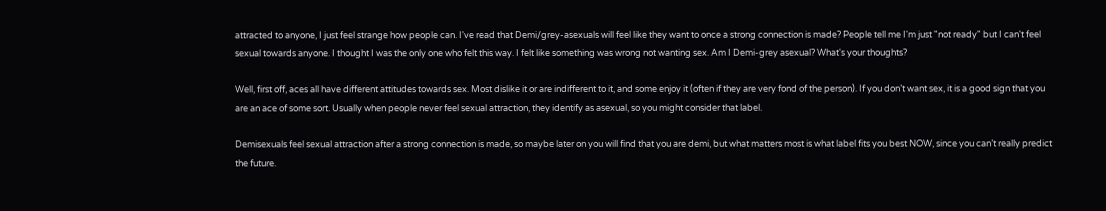attracted to anyone, I just feel strange how people can. I've read that Demi/grey-asexuals will feel like they want to once a strong connection is made? People tell me I'm just "not ready" but I can't feel sexual towards anyone. I thought I was the only one who felt this way. I felt like something was wrong not wanting sex. Am I Demi-grey asexual? What's your thoughts?

Well, first off, aces all have different attitudes towards sex. Most dislike it or are indifferent to it, and some enjoy it (often if they are very fond of the person). If you don’t want sex, it is a good sign that you are an ace of some sort. Usually when people never feel sexual attraction, they identify as asexual, so you might consider that label.

Demisexuals feel sexual attraction after a strong connection is made, so maybe later on you will find that you are demi, but what matters most is what label fits you best NOW, since you can’t really predict the future.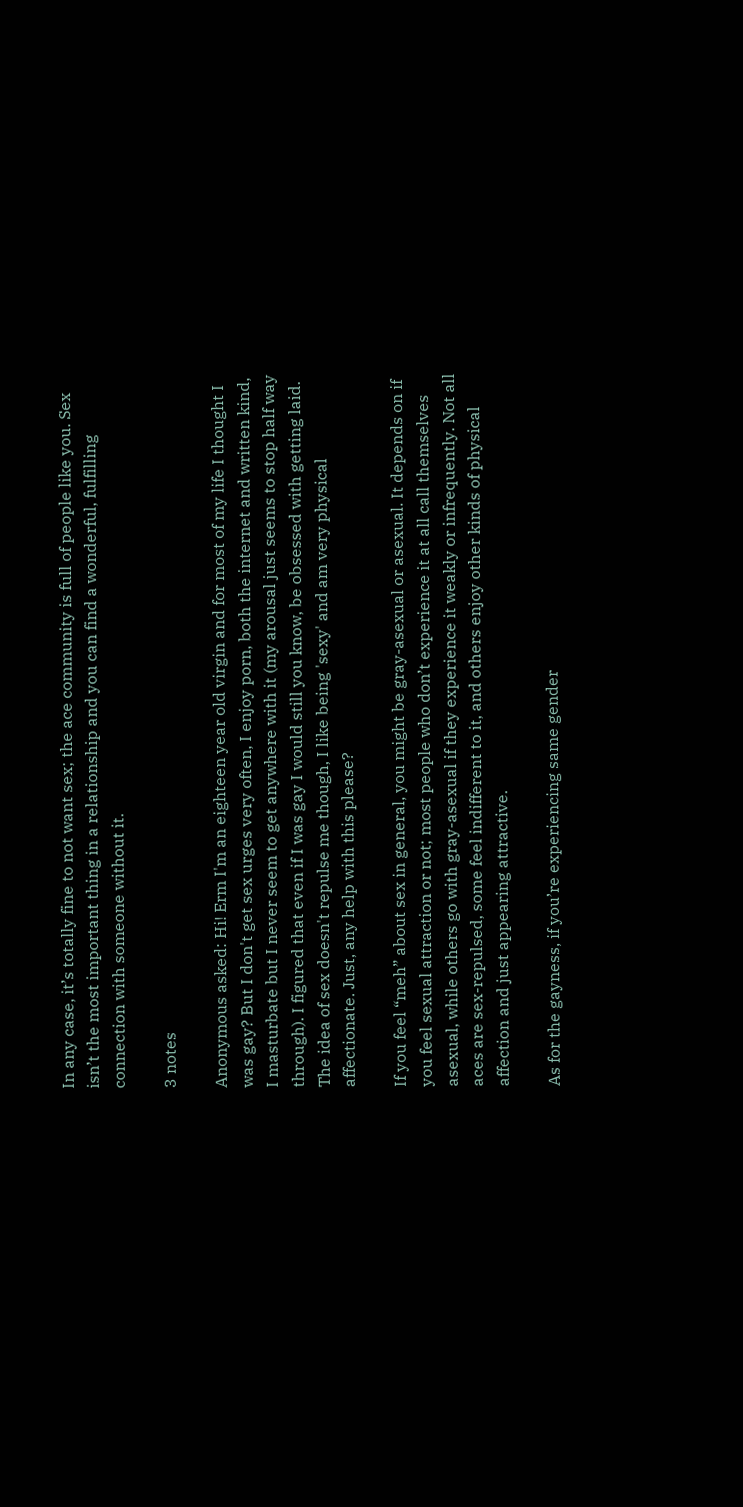In any case, it’s totally fine to not want sex; the ace community is full of people like you. Sex isn’t the most important thing in a relationship and you can find a wonderful, fulfilling connection with someone without it.

3 notes

Anonymous asked: Hi! Erm I'm an eighteen year old virgin and for most of my life I thought I was gay? But I don't get sex urges very often, I enjoy porn, both the internet and written kind, I masturbate but I never seem to get anywhere with it (my arousal just seems to stop half way through). I figured that even if I was gay I would still you know, be obsessed with getting laid. The idea of sex doesn't repulse me though, I like being 'sexy' and am very physical affectionate. Just, any help with this please?

If you feel “meh” about sex in general, you might be gray-asexual or asexual. It depends on if you feel sexual attraction or not; most people who don’t experience it at all call themselves asexual, while others go with gray-asexual if they experience it weakly or infrequently. Not all aces are sex-repulsed, some feel indifferent to it, and others enjoy other kinds of physical affection and just appearing attractive.

As for the gayness, if you’re experiencing same gender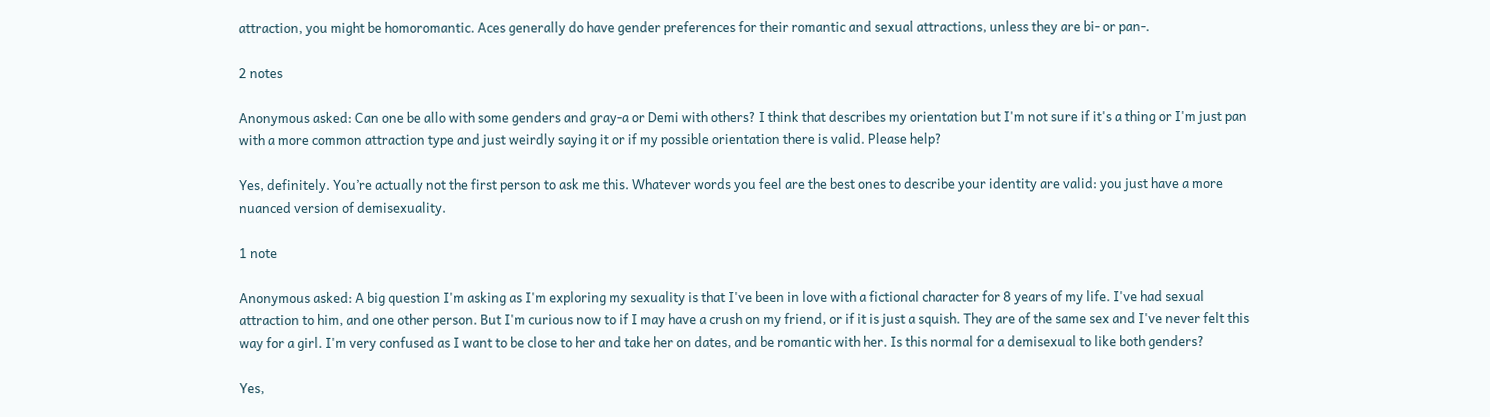attraction, you might be homoromantic. Aces generally do have gender preferences for their romantic and sexual attractions, unless they are bi- or pan-.

2 notes

Anonymous asked: Can one be allo with some genders and gray-a or Demi with others? I think that describes my orientation but I'm not sure if it's a thing or I'm just pan with a more common attraction type and just weirdly saying it or if my possible orientation there is valid. Please help?

Yes, definitely. You’re actually not the first person to ask me this. Whatever words you feel are the best ones to describe your identity are valid: you just have a more nuanced version of demisexuality.

1 note

Anonymous asked: A big question I'm asking as I'm exploring my sexuality is that I've been in love with a fictional character for 8 years of my life. I've had sexual attraction to him, and one other person. But I'm curious now to if I may have a crush on my friend, or if it is just a squish. They are of the same sex and I've never felt this way for a girl. I'm very confused as I want to be close to her and take her on dates, and be romantic with her. Is this normal for a demisexual to like both genders?

Yes,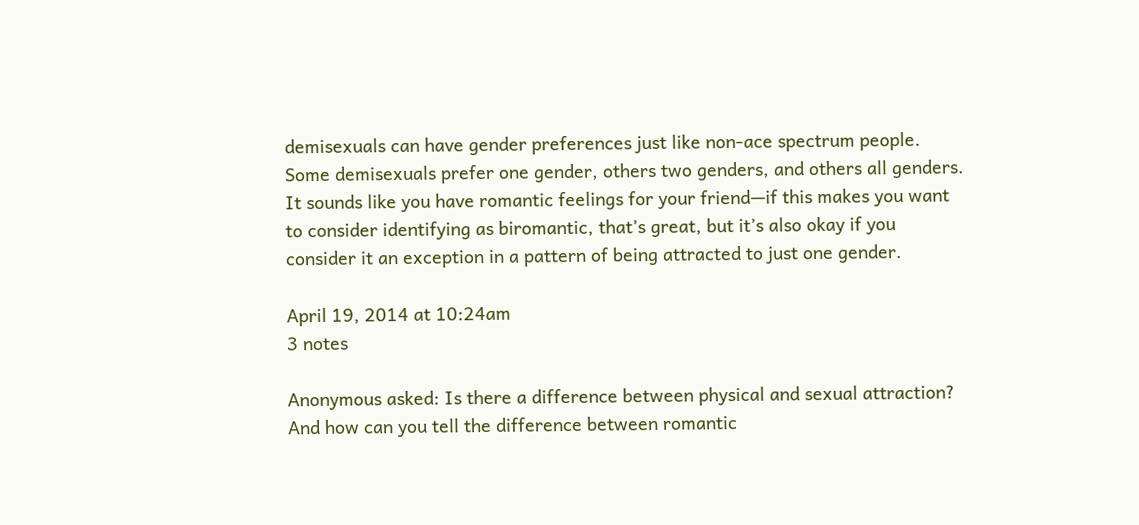demisexuals can have gender preferences just like non-ace spectrum people. Some demisexuals prefer one gender, others two genders, and others all genders. It sounds like you have romantic feelings for your friend—if this makes you want to consider identifying as biromantic, that’s great, but it’s also okay if you consider it an exception in a pattern of being attracted to just one gender.

April 19, 2014 at 10:24am
3 notes

Anonymous asked: Is there a difference between physical and sexual attraction? And how can you tell the difference between romantic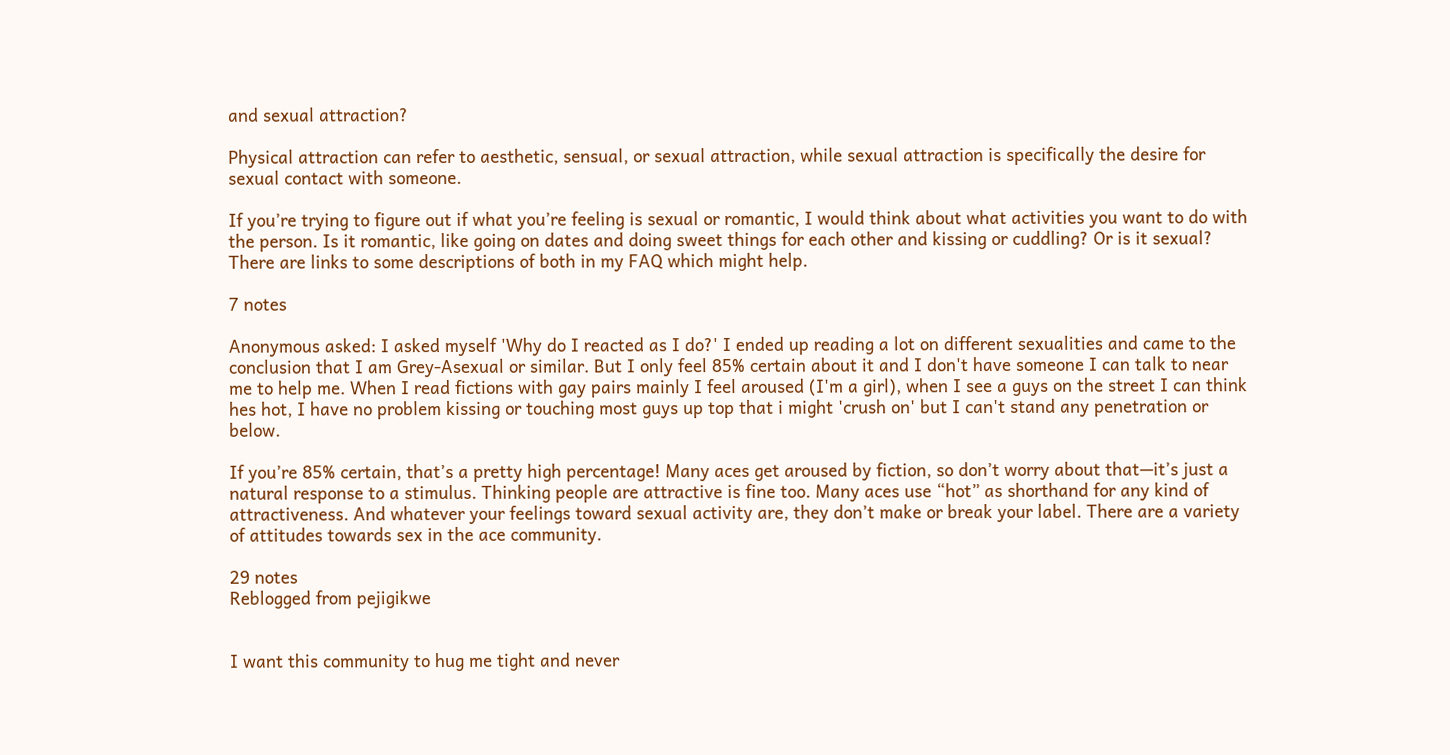and sexual attraction?

Physical attraction can refer to aesthetic, sensual, or sexual attraction, while sexual attraction is specifically the desire for sexual contact with someone.

If you’re trying to figure out if what you’re feeling is sexual or romantic, I would think about what activities you want to do with the person. Is it romantic, like going on dates and doing sweet things for each other and kissing or cuddling? Or is it sexual? There are links to some descriptions of both in my FAQ which might help.

7 notes

Anonymous asked: I asked myself 'Why do I reacted as I do?' I ended up reading a lot on different sexualities and came to the conclusion that I am Grey-Asexual or similar. But I only feel 85% certain about it and I don't have someone I can talk to near me to help me. When I read fictions with gay pairs mainly I feel aroused (I'm a girl), when I see a guys on the street I can think hes hot, I have no problem kissing or touching most guys up top that i might 'crush on' but I can't stand any penetration or below.

If you’re 85% certain, that’s a pretty high percentage! Many aces get aroused by fiction, so don’t worry about that—it’s just a natural response to a stimulus. Thinking people are attractive is fine too. Many aces use “hot” as shorthand for any kind of attractiveness. And whatever your feelings toward sexual activity are, they don’t make or break your label. There are a variety of attitudes towards sex in the ace community.

29 notes
Reblogged from pejigikwe


I want this community to hug me tight and never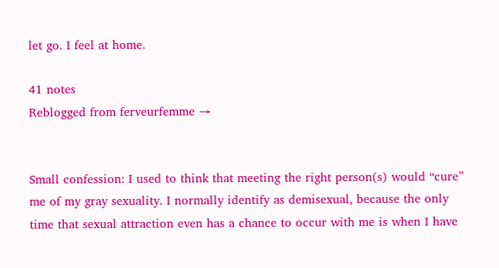let go. I feel at home.

41 notes
Reblogged from ferveurfemme →


Small confession: I used to think that meeting the right person(s) would “cure” me of my gray sexuality. I normally identify as demisexual, because the only time that sexual attraction even has a chance to occur with me is when I have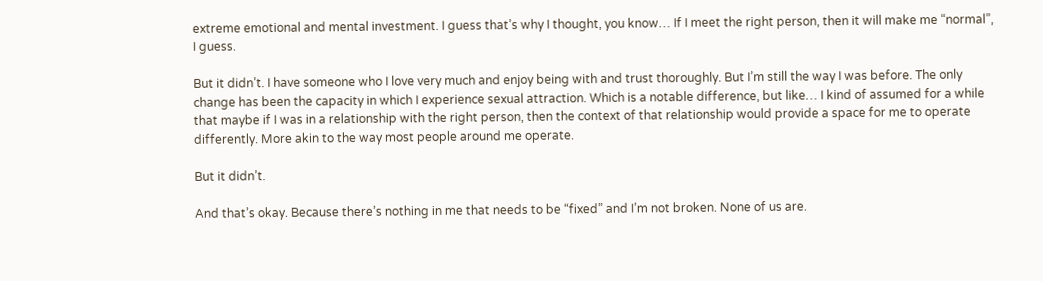extreme emotional and mental investment. I guess that’s why I thought, you know… If I meet the right person, then it will make me “normal”, I guess.

But it didn’t. I have someone who I love very much and enjoy being with and trust thoroughly. But I’m still the way I was before. The only change has been the capacity in which I experience sexual attraction. Which is a notable difference, but like… I kind of assumed for a while that maybe if I was in a relationship with the right person, then the context of that relationship would provide a space for me to operate differently. More akin to the way most people around me operate.

But it didn’t.

And that’s okay. Because there’s nothing in me that needs to be “fixed” and I’m not broken. None of us are.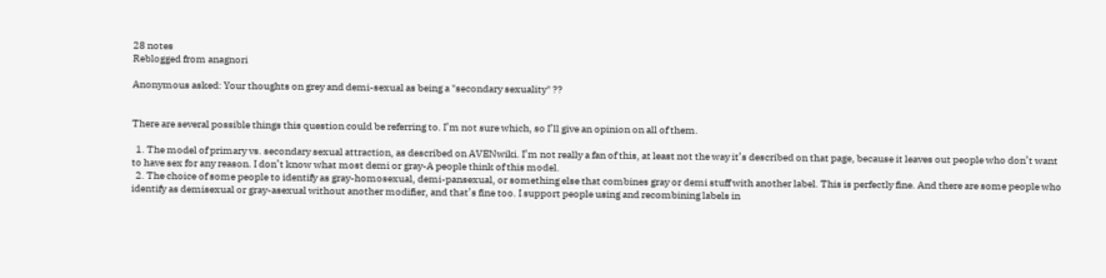28 notes
Reblogged from anagnori

Anonymous asked: Your thoughts on grey and demi-sexual as being a "secondary sexuality" ??


There are several possible things this question could be referring to. I’m not sure which, so I’ll give an opinion on all of them.

  1. The model of primary vs. secondary sexual attraction, as described on AVENwiki. I’m not really a fan of this, at least not the way it’s described on that page, because it leaves out people who don’t want to have sex for any reason. I don’t know what most demi or gray-A people think of this model.
  2. The choice of some people to identify as gray-homosexual, demi-pansexual, or something else that combines gray or demi stuff with another label. This is perfectly fine. And there are some people who identify as demisexual or gray-asexual without another modifier, and that’s fine too. I support people using and recombining labels in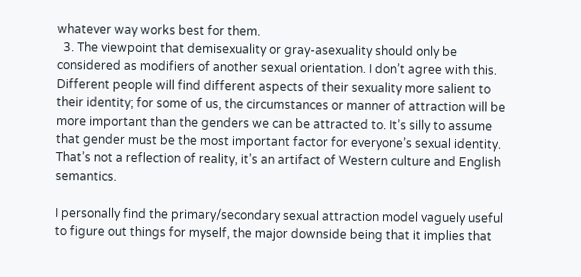whatever way works best for them.
  3. The viewpoint that demisexuality or gray-asexuality should only be considered as modifiers of another sexual orientation. I don’t agree with this. Different people will find different aspects of their sexuality more salient to their identity; for some of us, the circumstances or manner of attraction will be more important than the genders we can be attracted to. It’s silly to assume that gender must be the most important factor for everyone’s sexual identity. That’s not a reflection of reality, it’s an artifact of Western culture and English semantics.

I personally find the primary/secondary sexual attraction model vaguely useful to figure out things for myself, the major downside being that it implies that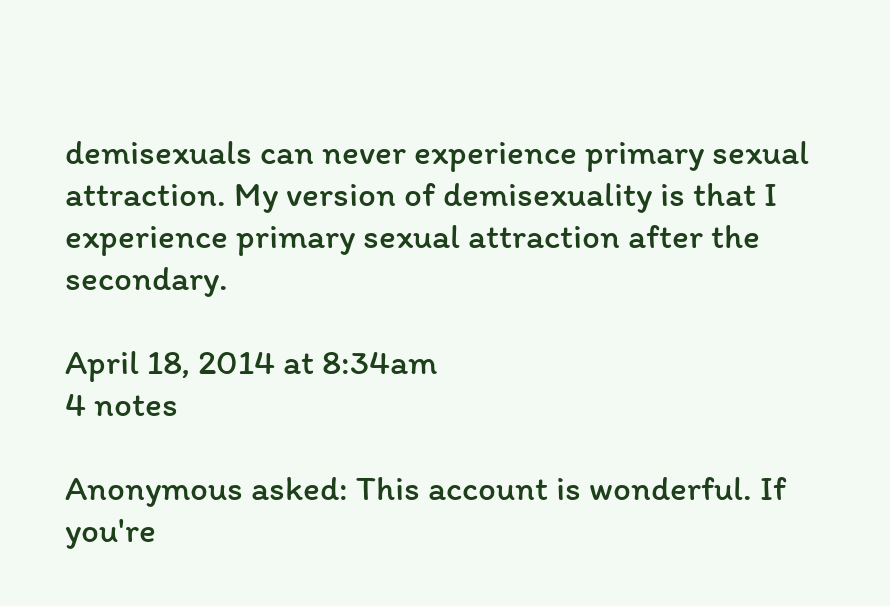demisexuals can never experience primary sexual attraction. My version of demisexuality is that I experience primary sexual attraction after the secondary.

April 18, 2014 at 8:34am
4 notes

Anonymous asked: This account is wonderful. If you're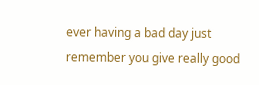ever having a bad day just remember you give really good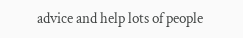advice and help lots of people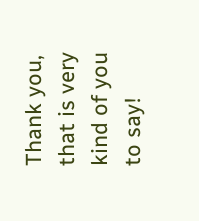Thank you, that is very kind of you to say!